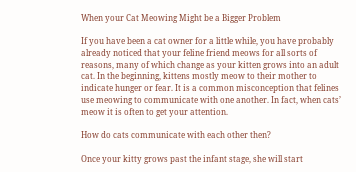When your Cat Meowing Might be a Bigger Problem

If you have been a cat owner for a little while, you have probably already noticed that your feline friend meows for all sorts of reasons, many of which change as your kitten grows into an adult cat. In the beginning, kittens mostly meow to their mother to indicate hunger or fear. It is a common misconception that felines use meowing to communicate with one another. In fact, when cats’ meow it is often to get your attention.

How do cats communicate with each other then?

Once your kitty grows past the infant stage, she will start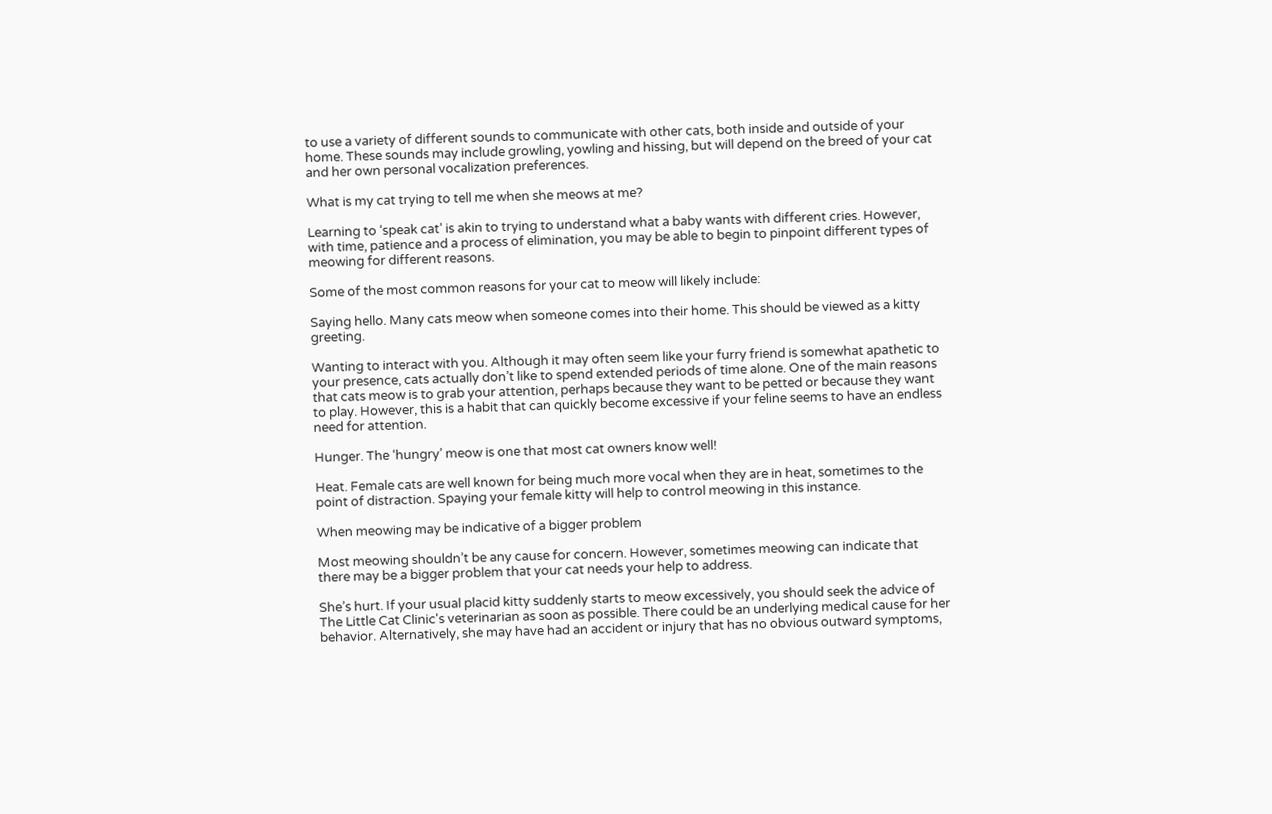to use a variety of different sounds to communicate with other cats, both inside and outside of your home. These sounds may include growling, yowling and hissing, but will depend on the breed of your cat and her own personal vocalization preferences.

What is my cat trying to tell me when she meows at me?

Learning to ‘speak cat’ is akin to trying to understand what a baby wants with different cries. However, with time, patience and a process of elimination, you may be able to begin to pinpoint different types of meowing for different reasons.

Some of the most common reasons for your cat to meow will likely include:

Saying hello. Many cats meow when someone comes into their home. This should be viewed as a kitty greeting.

Wanting to interact with you. Although it may often seem like your furry friend is somewhat apathetic to your presence, cats actually don’t like to spend extended periods of time alone. One of the main reasons that cats meow is to grab your attention, perhaps because they want to be petted or because they want to play. However, this is a habit that can quickly become excessive if your feline seems to have an endless need for attention.

Hunger. The ‘hungry’ meow is one that most cat owners know well!

Heat. Female cats are well known for being much more vocal when they are in heat, sometimes to the point of distraction. Spaying your female kitty will help to control meowing in this instance.

When meowing may be indicative of a bigger problem

Most meowing shouldn’t be any cause for concern. However, sometimes meowing can indicate that there may be a bigger problem that your cat needs your help to address.

She’s hurt. If your usual placid kitty suddenly starts to meow excessively, you should seek the advice of The Little Cat Clinic's veterinarian as soon as possible. There could be an underlying medical cause for her behavior. Alternatively, she may have had an accident or injury that has no obvious outward symptoms,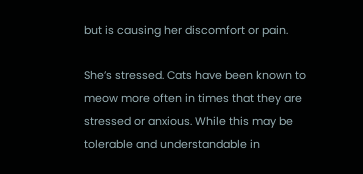but is causing her discomfort or pain.

She’s stressed. Cats have been known to meow more often in times that they are stressed or anxious. While this may be tolerable and understandable in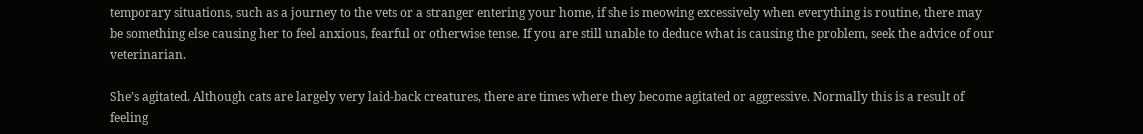temporary situations, such as a journey to the vets or a stranger entering your home, if she is meowing excessively when everything is routine, there may be something else causing her to feel anxious, fearful or otherwise tense. If you are still unable to deduce what is causing the problem, seek the advice of our veterinarian.

She’s agitated. Although cats are largely very laid-back creatures, there are times where they become agitated or aggressive. Normally this is a result of feeling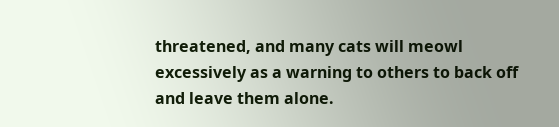threatened, and many cats will meowl excessively as a warning to others to back off and leave them alone.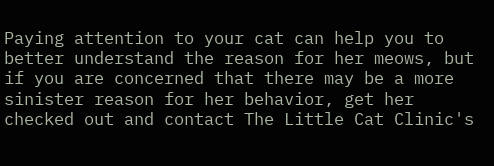Paying attention to your cat can help you to better understand the reason for her meows, but if you are concerned that there may be a more sinister reason for her behavior, get her checked out and contact The Little Cat Clinic's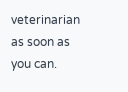veterinarian as soon as you can.